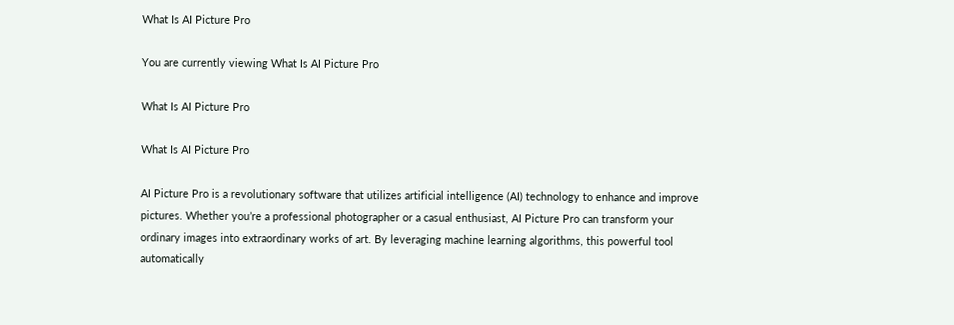What Is AI Picture Pro

You are currently viewing What Is AI Picture Pro

What Is AI Picture Pro

What Is AI Picture Pro

AI Picture Pro is a revolutionary software that utilizes artificial intelligence (AI) technology to enhance and improve pictures. Whether you’re a professional photographer or a casual enthusiast, AI Picture Pro can transform your ordinary images into extraordinary works of art. By leveraging machine learning algorithms, this powerful tool automatically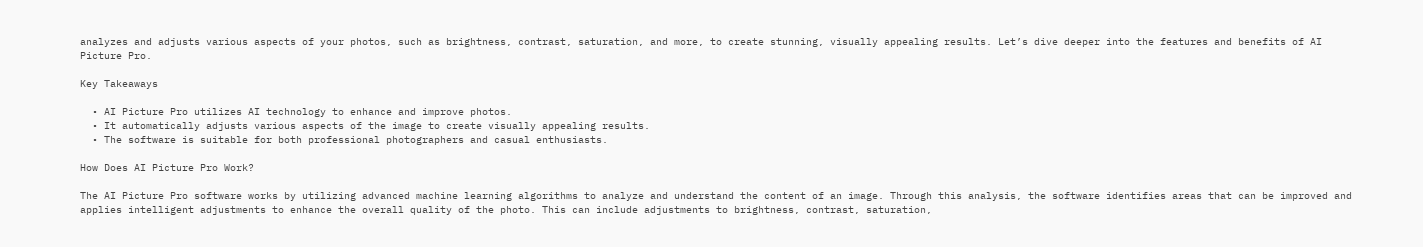analyzes and adjusts various aspects of your photos, such as brightness, contrast, saturation, and more, to create stunning, visually appealing results. Let’s dive deeper into the features and benefits of AI Picture Pro.

Key Takeaways

  • AI Picture Pro utilizes AI technology to enhance and improve photos.
  • It automatically adjusts various aspects of the image to create visually appealing results.
  • The software is suitable for both professional photographers and casual enthusiasts.

How Does AI Picture Pro Work?

The AI Picture Pro software works by utilizing advanced machine learning algorithms to analyze and understand the content of an image. Through this analysis, the software identifies areas that can be improved and applies intelligent adjustments to enhance the overall quality of the photo. This can include adjustments to brightness, contrast, saturation,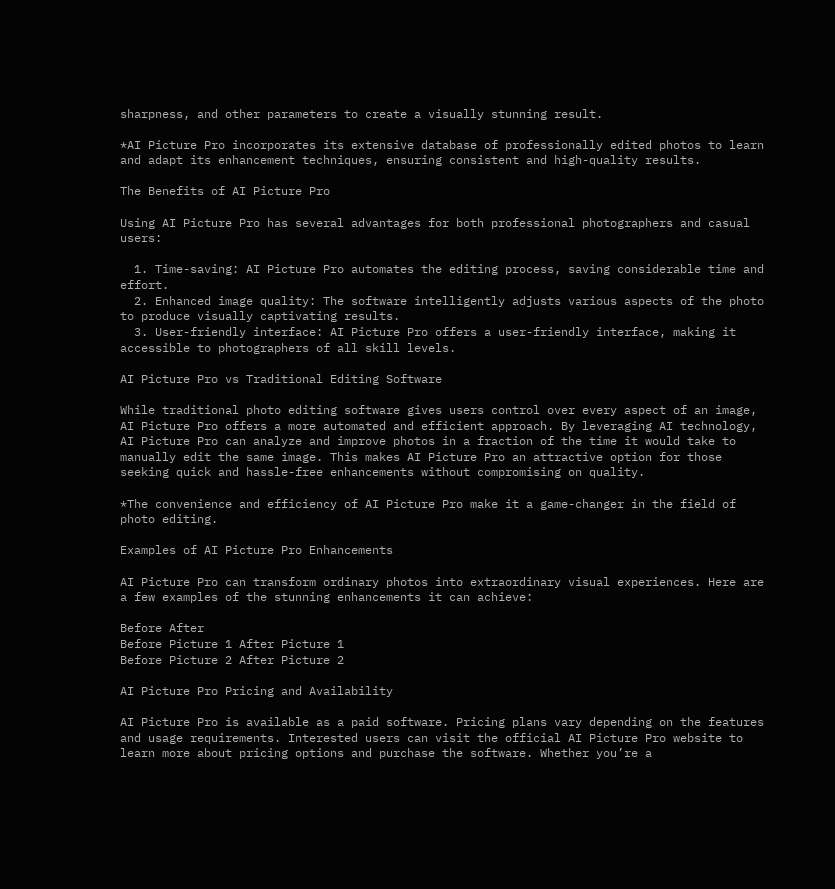sharpness, and other parameters to create a visually stunning result.

*AI Picture Pro incorporates its extensive database of professionally edited photos to learn and adapt its enhancement techniques, ensuring consistent and high-quality results.

The Benefits of AI Picture Pro

Using AI Picture Pro has several advantages for both professional photographers and casual users:

  1. Time-saving: AI Picture Pro automates the editing process, saving considerable time and effort.
  2. Enhanced image quality: The software intelligently adjusts various aspects of the photo to produce visually captivating results.
  3. User-friendly interface: AI Picture Pro offers a user-friendly interface, making it accessible to photographers of all skill levels.

AI Picture Pro vs Traditional Editing Software

While traditional photo editing software gives users control over every aspect of an image, AI Picture Pro offers a more automated and efficient approach. By leveraging AI technology, AI Picture Pro can analyze and improve photos in a fraction of the time it would take to manually edit the same image. This makes AI Picture Pro an attractive option for those seeking quick and hassle-free enhancements without compromising on quality.

*The convenience and efficiency of AI Picture Pro make it a game-changer in the field of photo editing.

Examples of AI Picture Pro Enhancements

AI Picture Pro can transform ordinary photos into extraordinary visual experiences. Here are a few examples of the stunning enhancements it can achieve:

Before After
Before Picture 1 After Picture 1
Before Picture 2 After Picture 2

AI Picture Pro Pricing and Availability

AI Picture Pro is available as a paid software. Pricing plans vary depending on the features and usage requirements. Interested users can visit the official AI Picture Pro website to learn more about pricing options and purchase the software. Whether you’re a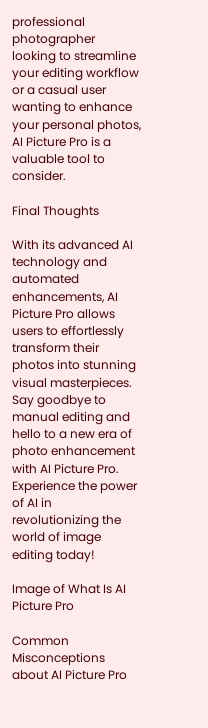professional photographer looking to streamline your editing workflow or a casual user wanting to enhance your personal photos, AI Picture Pro is a valuable tool to consider.

Final Thoughts

With its advanced AI technology and automated enhancements, AI Picture Pro allows users to effortlessly transform their photos into stunning visual masterpieces. Say goodbye to manual editing and hello to a new era of photo enhancement with AI Picture Pro. Experience the power of AI in revolutionizing the world of image editing today!

Image of What Is AI Picture Pro

Common Misconceptions about AI Picture Pro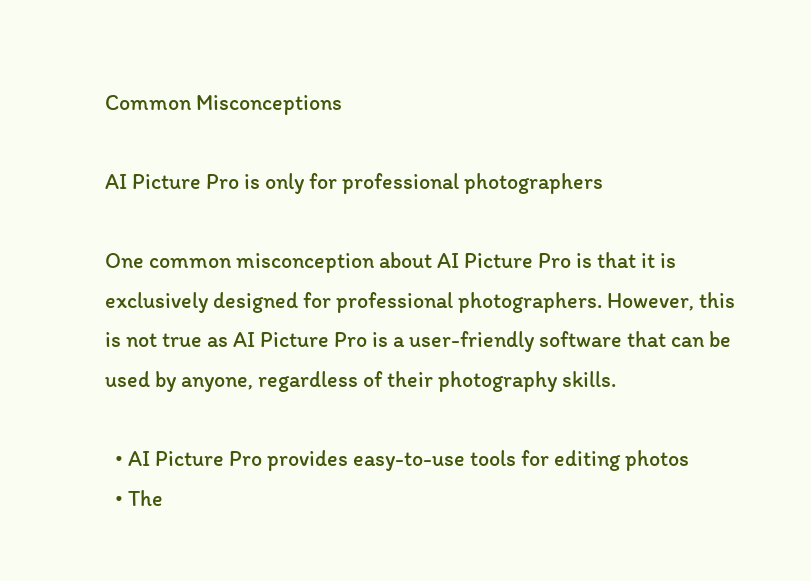Common Misconceptions

AI Picture Pro is only for professional photographers

One common misconception about AI Picture Pro is that it is exclusively designed for professional photographers. However, this is not true as AI Picture Pro is a user-friendly software that can be used by anyone, regardless of their photography skills.

  • AI Picture Pro provides easy-to-use tools for editing photos
  • The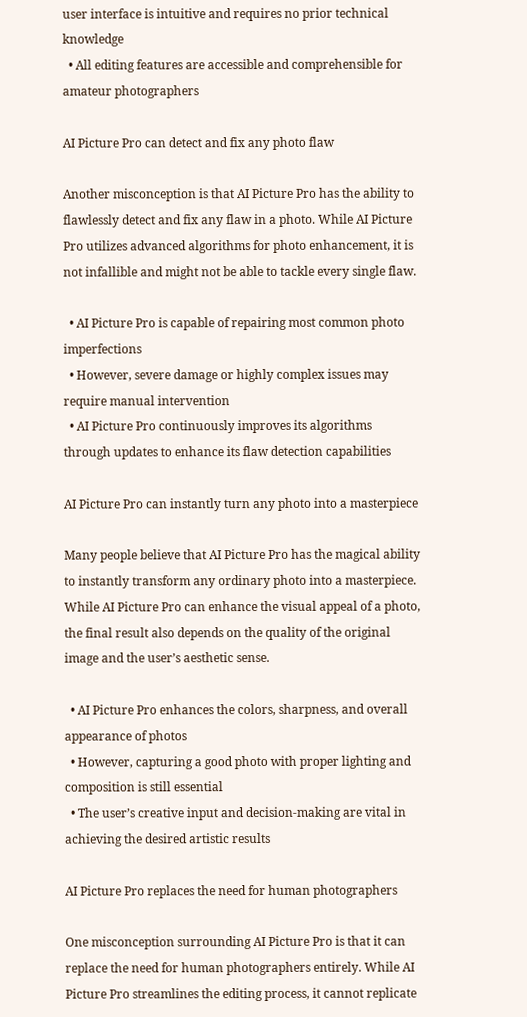user interface is intuitive and requires no prior technical knowledge
  • All editing features are accessible and comprehensible for amateur photographers

AI Picture Pro can detect and fix any photo flaw

Another misconception is that AI Picture Pro has the ability to flawlessly detect and fix any flaw in a photo. While AI Picture Pro utilizes advanced algorithms for photo enhancement, it is not infallible and might not be able to tackle every single flaw.

  • AI Picture Pro is capable of repairing most common photo imperfections
  • However, severe damage or highly complex issues may require manual intervention
  • AI Picture Pro continuously improves its algorithms through updates to enhance its flaw detection capabilities

AI Picture Pro can instantly turn any photo into a masterpiece

Many people believe that AI Picture Pro has the magical ability to instantly transform any ordinary photo into a masterpiece. While AI Picture Pro can enhance the visual appeal of a photo, the final result also depends on the quality of the original image and the user’s aesthetic sense.

  • AI Picture Pro enhances the colors, sharpness, and overall appearance of photos
  • However, capturing a good photo with proper lighting and composition is still essential
  • The user’s creative input and decision-making are vital in achieving the desired artistic results

AI Picture Pro replaces the need for human photographers

One misconception surrounding AI Picture Pro is that it can replace the need for human photographers entirely. While AI Picture Pro streamlines the editing process, it cannot replicate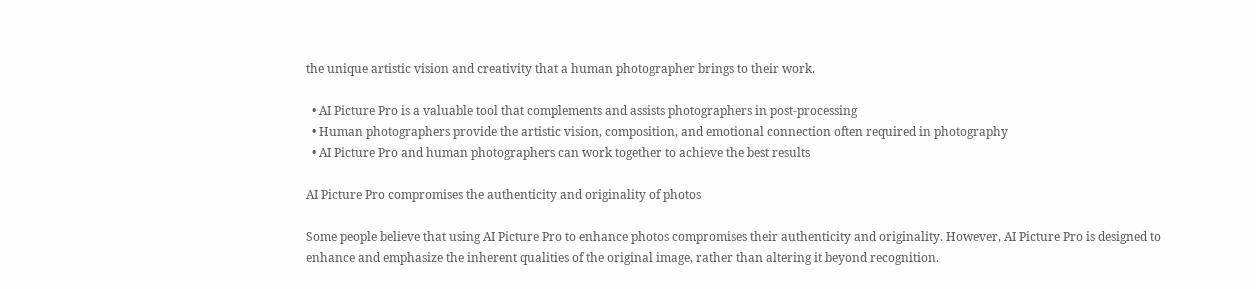the unique artistic vision and creativity that a human photographer brings to their work.

  • AI Picture Pro is a valuable tool that complements and assists photographers in post-processing
  • Human photographers provide the artistic vision, composition, and emotional connection often required in photography
  • AI Picture Pro and human photographers can work together to achieve the best results

AI Picture Pro compromises the authenticity and originality of photos

Some people believe that using AI Picture Pro to enhance photos compromises their authenticity and originality. However, AI Picture Pro is designed to enhance and emphasize the inherent qualities of the original image, rather than altering it beyond recognition.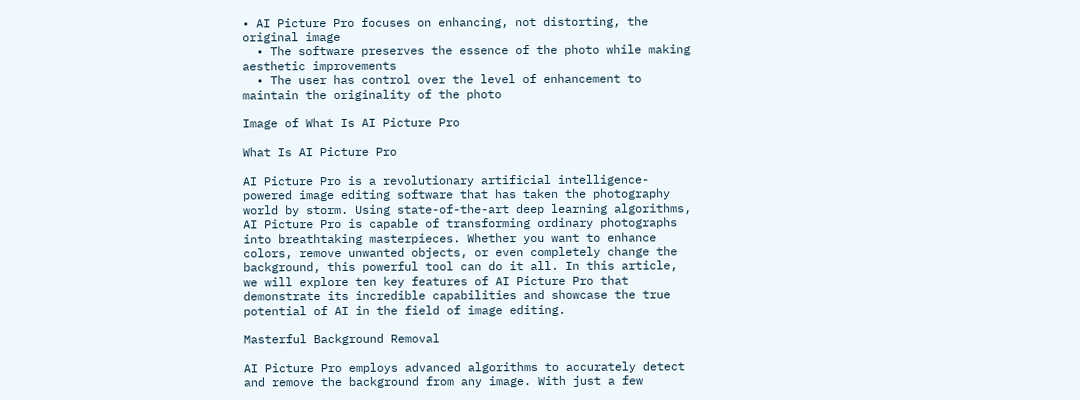• AI Picture Pro focuses on enhancing, not distorting, the original image
  • The software preserves the essence of the photo while making aesthetic improvements
  • The user has control over the level of enhancement to maintain the originality of the photo

Image of What Is AI Picture Pro

What Is AI Picture Pro

AI Picture Pro is a revolutionary artificial intelligence-powered image editing software that has taken the photography world by storm. Using state-of-the-art deep learning algorithms, AI Picture Pro is capable of transforming ordinary photographs into breathtaking masterpieces. Whether you want to enhance colors, remove unwanted objects, or even completely change the background, this powerful tool can do it all. In this article, we will explore ten key features of AI Picture Pro that demonstrate its incredible capabilities and showcase the true potential of AI in the field of image editing.

Masterful Background Removal

AI Picture Pro employs advanced algorithms to accurately detect and remove the background from any image. With just a few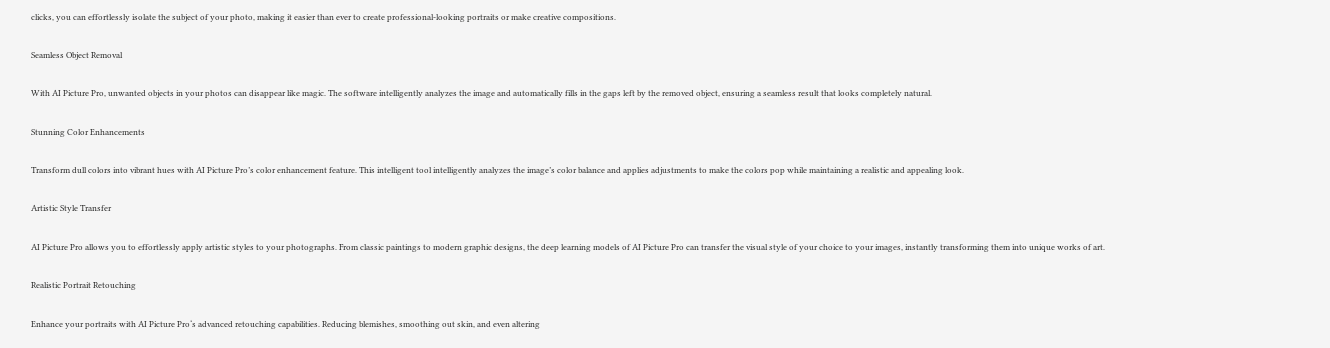clicks, you can effortlessly isolate the subject of your photo, making it easier than ever to create professional-looking portraits or make creative compositions.

Seamless Object Removal

With AI Picture Pro, unwanted objects in your photos can disappear like magic. The software intelligently analyzes the image and automatically fills in the gaps left by the removed object, ensuring a seamless result that looks completely natural.

Stunning Color Enhancements

Transform dull colors into vibrant hues with AI Picture Pro’s color enhancement feature. This intelligent tool intelligently analyzes the image’s color balance and applies adjustments to make the colors pop while maintaining a realistic and appealing look.

Artistic Style Transfer

AI Picture Pro allows you to effortlessly apply artistic styles to your photographs. From classic paintings to modern graphic designs, the deep learning models of AI Picture Pro can transfer the visual style of your choice to your images, instantly transforming them into unique works of art.

Realistic Portrait Retouching

Enhance your portraits with AI Picture Pro‘s advanced retouching capabilities. Reducing blemishes, smoothing out skin, and even altering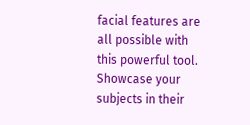facial features are all possible with this powerful tool. Showcase your subjects in their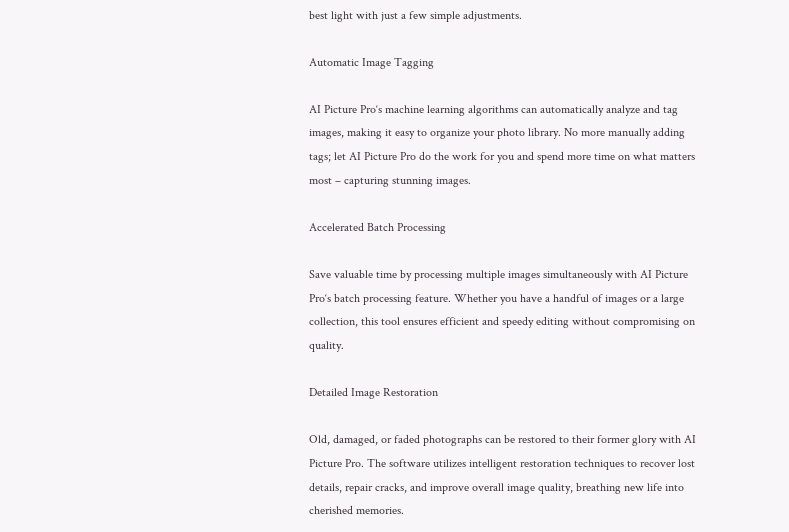best light with just a few simple adjustments.

Automatic Image Tagging

AI Picture Pro‘s machine learning algorithms can automatically analyze and tag images, making it easy to organize your photo library. No more manually adding tags; let AI Picture Pro do the work for you and spend more time on what matters most – capturing stunning images.

Accelerated Batch Processing

Save valuable time by processing multiple images simultaneously with AI Picture Pro‘s batch processing feature. Whether you have a handful of images or a large collection, this tool ensures efficient and speedy editing without compromising on quality.

Detailed Image Restoration

Old, damaged, or faded photographs can be restored to their former glory with AI Picture Pro. The software utilizes intelligent restoration techniques to recover lost details, repair cracks, and improve overall image quality, breathing new life into cherished memories.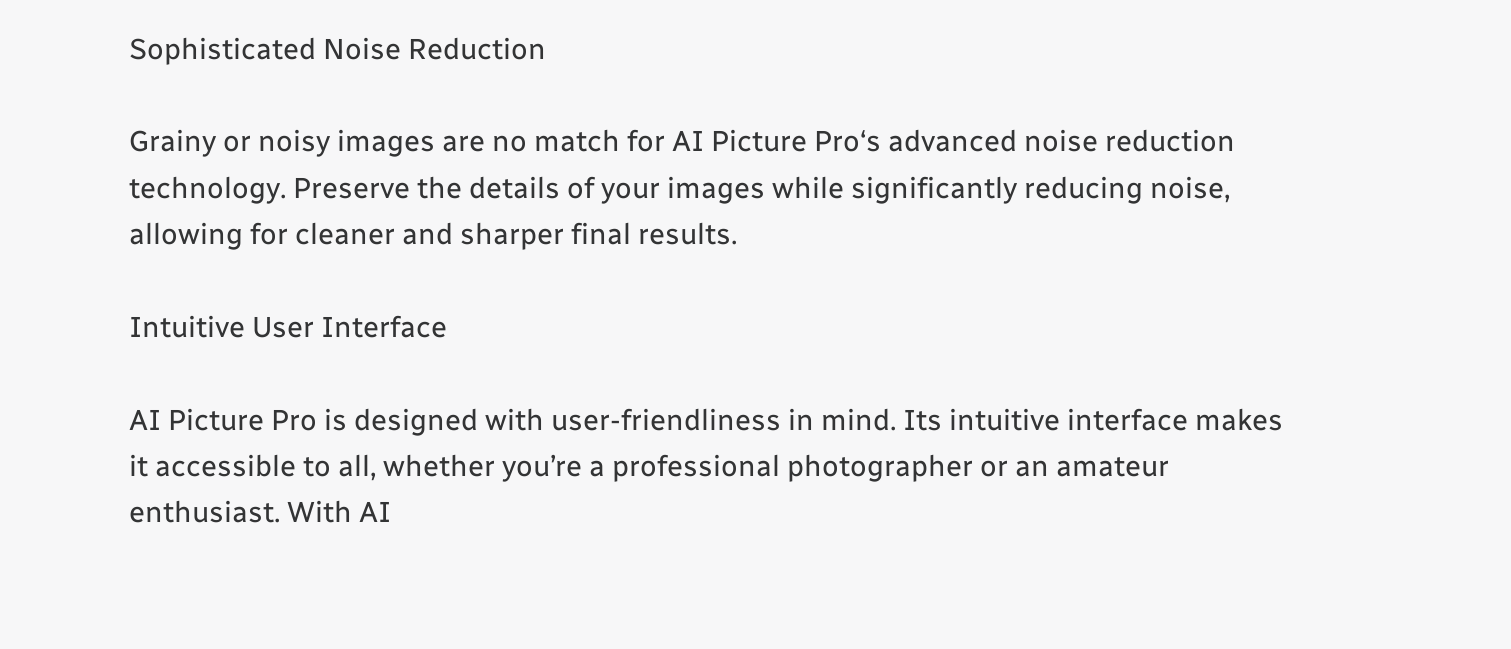Sophisticated Noise Reduction

Grainy or noisy images are no match for AI Picture Pro‘s advanced noise reduction technology. Preserve the details of your images while significantly reducing noise, allowing for cleaner and sharper final results.

Intuitive User Interface

AI Picture Pro is designed with user-friendliness in mind. Its intuitive interface makes it accessible to all, whether you’re a professional photographer or an amateur enthusiast. With AI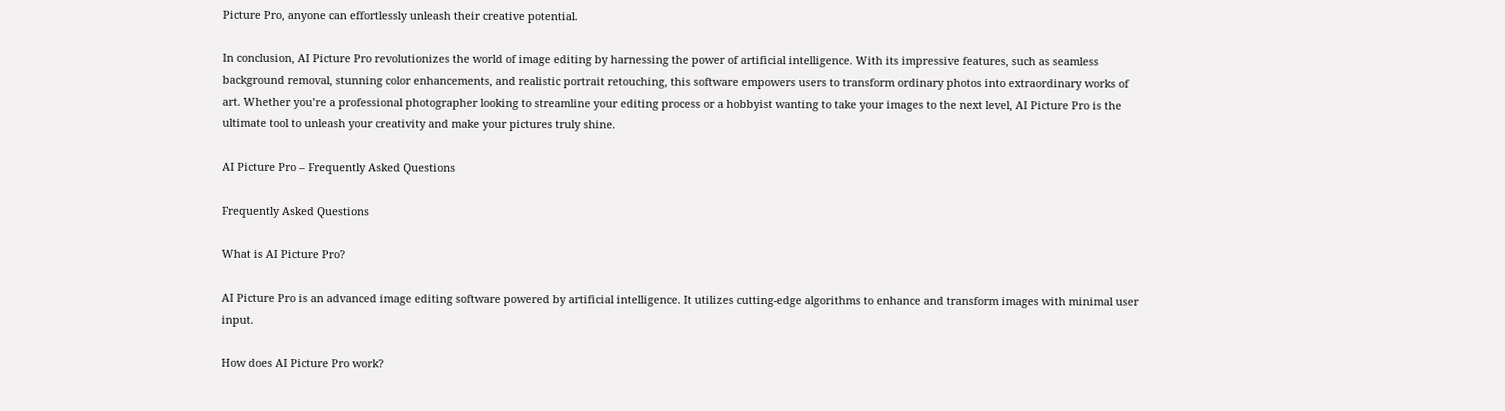Picture Pro, anyone can effortlessly unleash their creative potential.

In conclusion, AI Picture Pro revolutionizes the world of image editing by harnessing the power of artificial intelligence. With its impressive features, such as seamless background removal, stunning color enhancements, and realistic portrait retouching, this software empowers users to transform ordinary photos into extraordinary works of art. Whether you’re a professional photographer looking to streamline your editing process or a hobbyist wanting to take your images to the next level, AI Picture Pro is the ultimate tool to unleash your creativity and make your pictures truly shine.

AI Picture Pro – Frequently Asked Questions

Frequently Asked Questions

What is AI Picture Pro?

AI Picture Pro is an advanced image editing software powered by artificial intelligence. It utilizes cutting-edge algorithms to enhance and transform images with minimal user input.

How does AI Picture Pro work?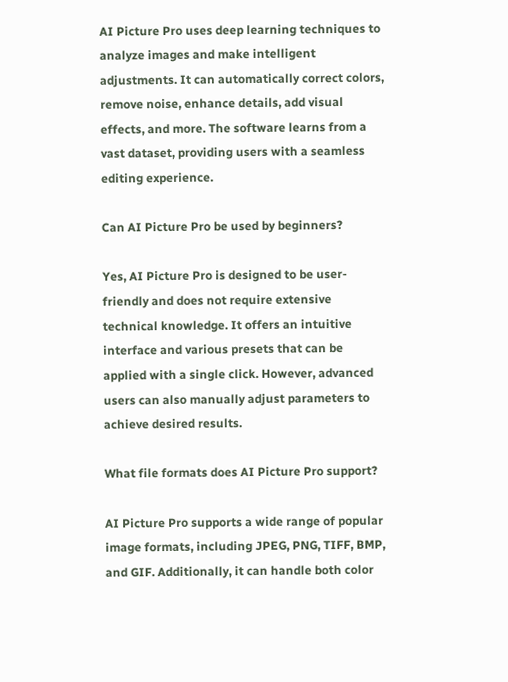AI Picture Pro uses deep learning techniques to analyze images and make intelligent adjustments. It can automatically correct colors, remove noise, enhance details, add visual effects, and more. The software learns from a vast dataset, providing users with a seamless editing experience.

Can AI Picture Pro be used by beginners?

Yes, AI Picture Pro is designed to be user-friendly and does not require extensive technical knowledge. It offers an intuitive interface and various presets that can be applied with a single click. However, advanced users can also manually adjust parameters to achieve desired results.

What file formats does AI Picture Pro support?

AI Picture Pro supports a wide range of popular image formats, including JPEG, PNG, TIFF, BMP, and GIF. Additionally, it can handle both color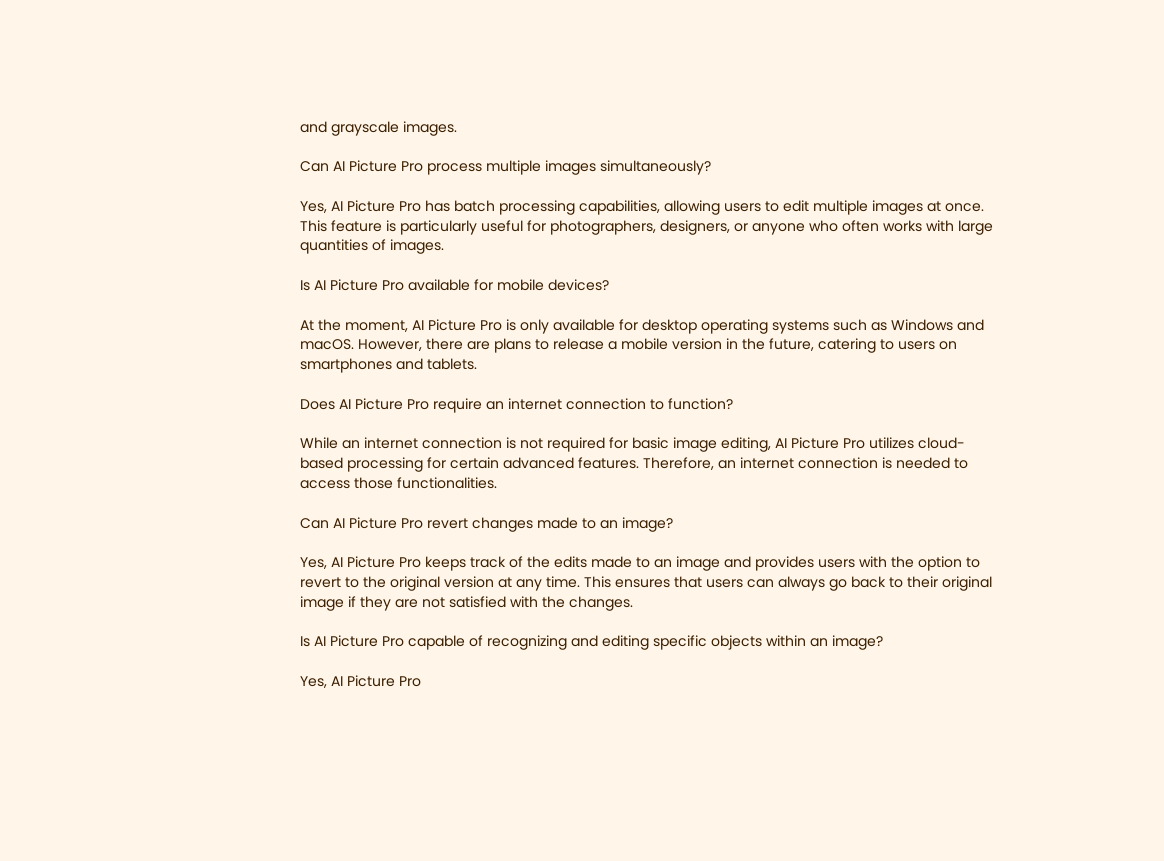and grayscale images.

Can AI Picture Pro process multiple images simultaneously?

Yes, AI Picture Pro has batch processing capabilities, allowing users to edit multiple images at once. This feature is particularly useful for photographers, designers, or anyone who often works with large quantities of images.

Is AI Picture Pro available for mobile devices?

At the moment, AI Picture Pro is only available for desktop operating systems such as Windows and macOS. However, there are plans to release a mobile version in the future, catering to users on smartphones and tablets.

Does AI Picture Pro require an internet connection to function?

While an internet connection is not required for basic image editing, AI Picture Pro utilizes cloud-based processing for certain advanced features. Therefore, an internet connection is needed to access those functionalities.

Can AI Picture Pro revert changes made to an image?

Yes, AI Picture Pro keeps track of the edits made to an image and provides users with the option to revert to the original version at any time. This ensures that users can always go back to their original image if they are not satisfied with the changes.

Is AI Picture Pro capable of recognizing and editing specific objects within an image?

Yes, AI Picture Pro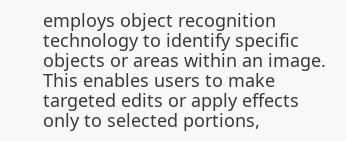employs object recognition technology to identify specific objects or areas within an image. This enables users to make targeted edits or apply effects only to selected portions,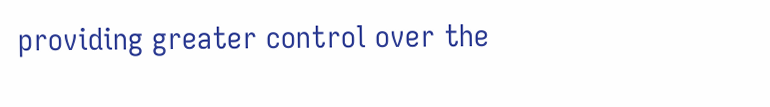providing greater control over the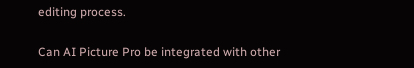editing process.

Can AI Picture Pro be integrated with other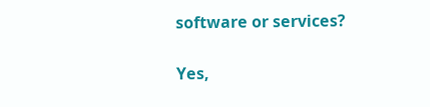software or services?

Yes,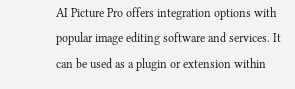AI Picture Pro offers integration options with popular image editing software and services. It can be used as a plugin or extension within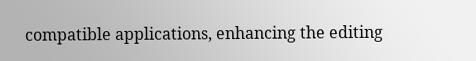compatible applications, enhancing the editing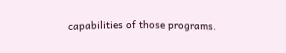capabilities of those programs.